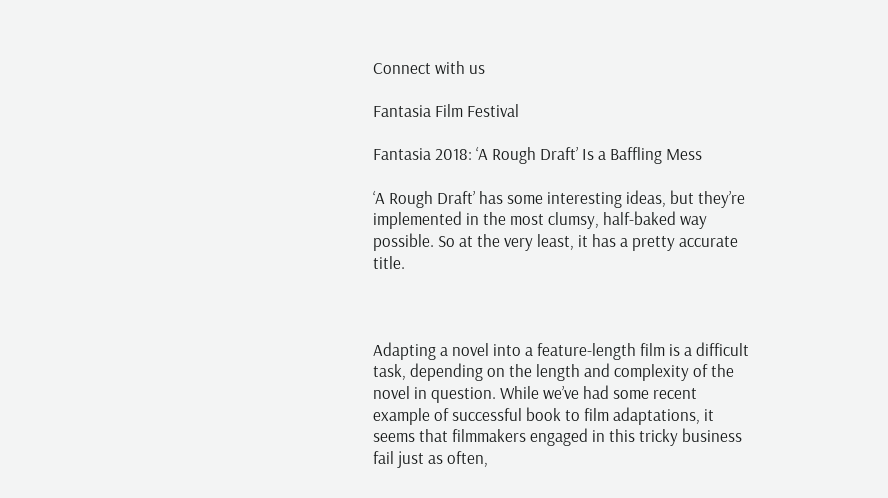Connect with us

Fantasia Film Festival

Fantasia 2018: ‘A Rough Draft’ Is a Baffling Mess

‘A Rough Draft’ has some interesting ideas, but they’re implemented in the most clumsy, half-baked way possible. So at the very least, it has a pretty accurate title.



Adapting a novel into a feature-length film is a difficult task, depending on the length and complexity of the novel in question. While we’ve had some recent example of successful book to film adaptations, it seems that filmmakers engaged in this tricky business fail just as often,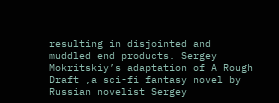resulting in disjointed and muddled end products. Sergey Mokritskiy’s adaptation of A Rough Draft ,a sci-fi fantasy novel by Russian novelist Sergey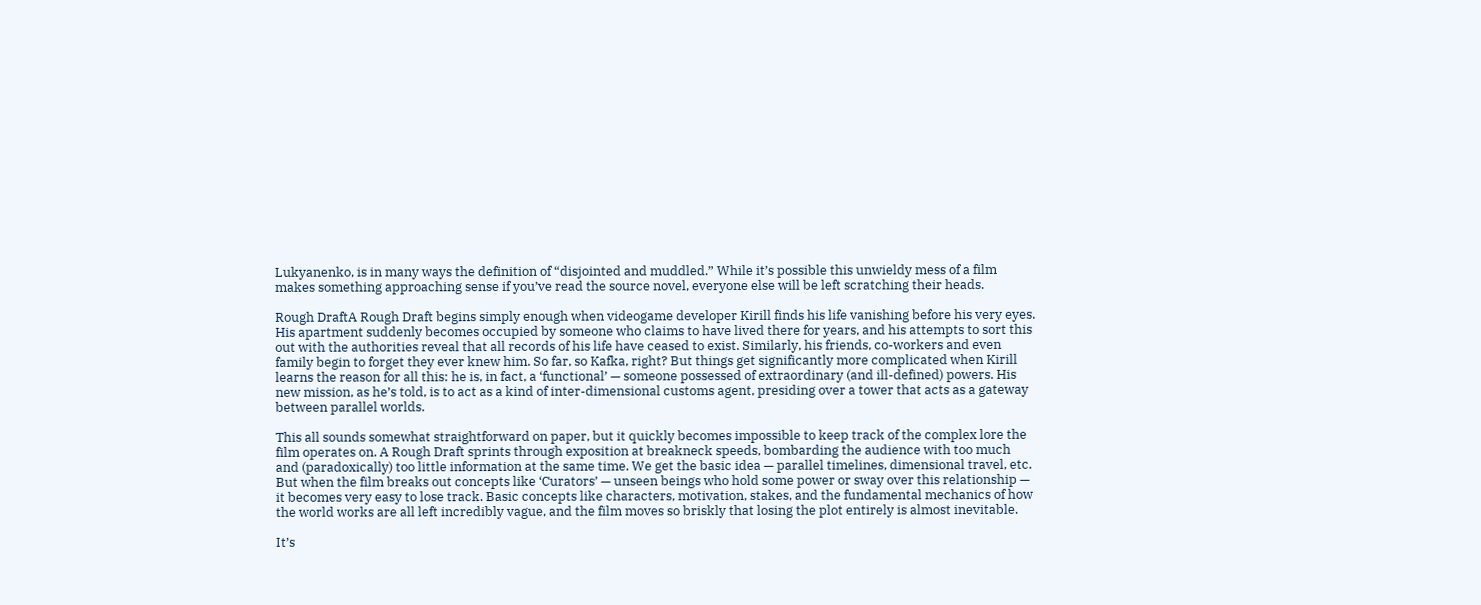Lukyanenko, is in many ways the definition of “disjointed and muddled.” While it’s possible this unwieldy mess of a film makes something approaching sense if you’ve read the source novel, everyone else will be left scratching their heads.

Rough DraftA Rough Draft begins simply enough when videogame developer Kirill finds his life vanishing before his very eyes. His apartment suddenly becomes occupied by someone who claims to have lived there for years, and his attempts to sort this out with the authorities reveal that all records of his life have ceased to exist. Similarly, his friends, co-workers and even family begin to forget they ever knew him. So far, so Kafka, right? But things get significantly more complicated when Kirill learns the reason for all this: he is, in fact, a ‘functional’ — someone possessed of extraordinary (and ill-defined) powers. His new mission, as he’s told, is to act as a kind of inter-dimensional customs agent, presiding over a tower that acts as a gateway between parallel worlds.

This all sounds somewhat straightforward on paper, but it quickly becomes impossible to keep track of the complex lore the film operates on. A Rough Draft sprints through exposition at breakneck speeds, bombarding the audience with too much and (paradoxically) too little information at the same time. We get the basic idea — parallel timelines, dimensional travel, etc. But when the film breaks out concepts like ‘Curators’ — unseen beings who hold some power or sway over this relationship — it becomes very easy to lose track. Basic concepts like characters, motivation, stakes, and the fundamental mechanics of how the world works are all left incredibly vague, and the film moves so briskly that losing the plot entirely is almost inevitable.

It’s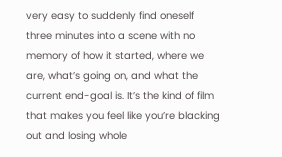very easy to suddenly find oneself three minutes into a scene with no memory of how it started, where we are, what’s going on, and what the current end-goal is. It’s the kind of film that makes you feel like you’re blacking out and losing whole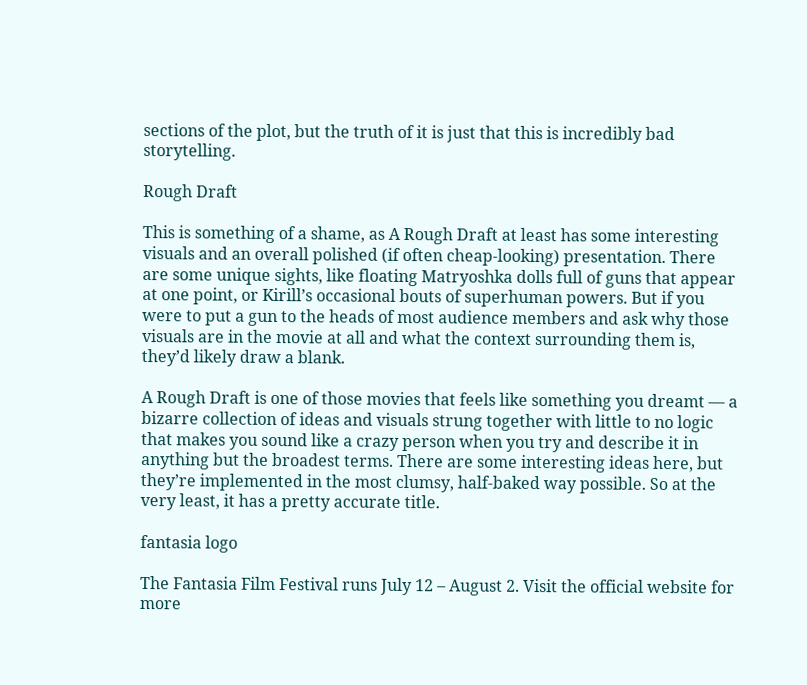sections of the plot, but the truth of it is just that this is incredibly bad storytelling.

Rough Draft

This is something of a shame, as A Rough Draft at least has some interesting visuals and an overall polished (if often cheap-looking) presentation. There are some unique sights, like floating Matryoshka dolls full of guns that appear at one point, or Kirill’s occasional bouts of superhuman powers. But if you were to put a gun to the heads of most audience members and ask why those visuals are in the movie at all and what the context surrounding them is, they’d likely draw a blank.

A Rough Draft is one of those movies that feels like something you dreamt — a bizarre collection of ideas and visuals strung together with little to no logic that makes you sound like a crazy person when you try and describe it in anything but the broadest terms. There are some interesting ideas here, but they’re implemented in the most clumsy, half-baked way possible. So at the very least, it has a pretty accurate title.

fantasia logo

The Fantasia Film Festival runs July 12 – August 2. Visit the official website for more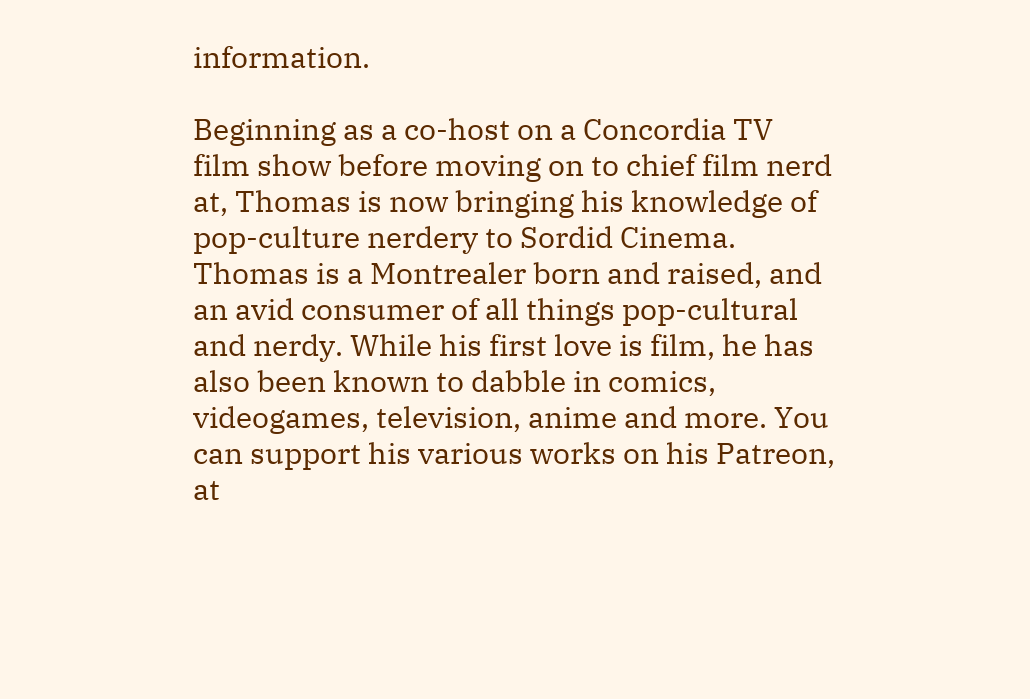information.

Beginning as a co-host on a Concordia TV film show before moving on to chief film nerd at, Thomas is now bringing his knowledge of pop-culture nerdery to Sordid Cinema. Thomas is a Montrealer born and raised, and an avid consumer of all things pop-cultural and nerdy. While his first love is film, he has also been known to dabble in comics, videogames, television, anime and more. You can support his various works on his Patreon, at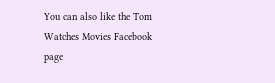You can also like the Tom Watches Movies Facebook page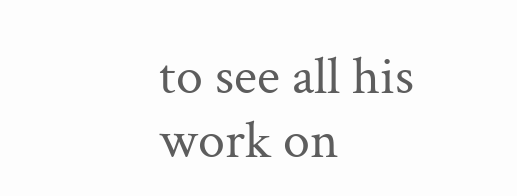to see all his work on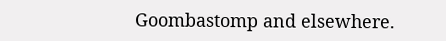Goombastomp and elsewhere.